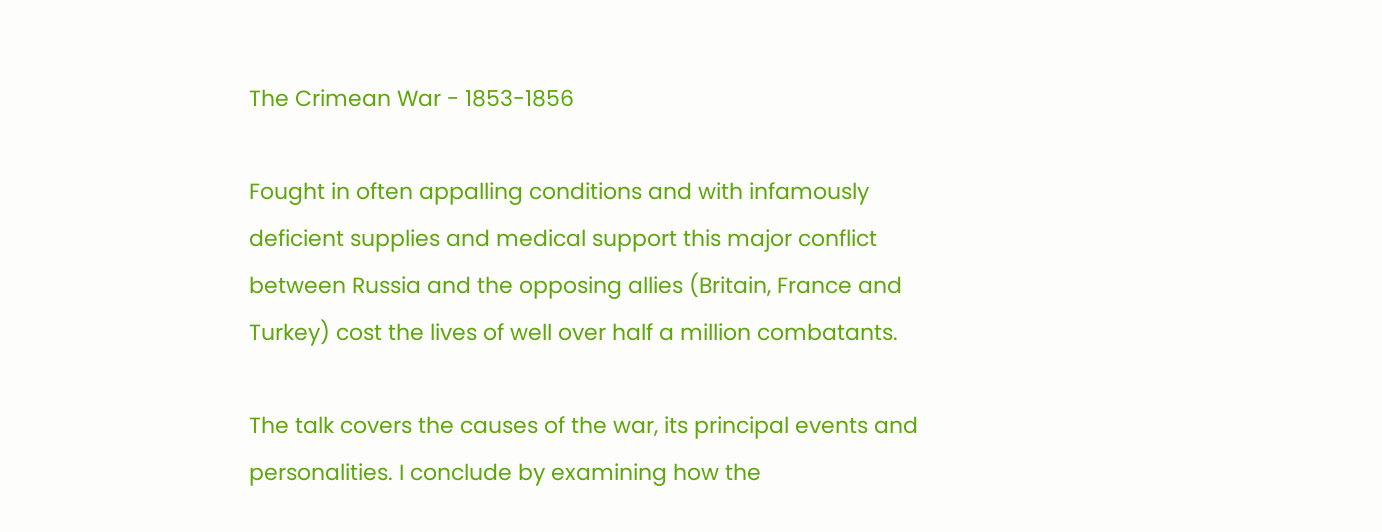The Crimean War - 1853-1856

Fought in often appalling conditions and with infamously deficient supplies and medical support this major conflict between Russia and the opposing allies (Britain, France and Turkey) cost the lives of well over half a million combatants.

The talk covers the causes of the war, its principal events and personalities. I conclude by examining how the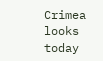Crimea looks today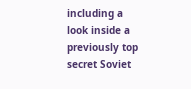including a look inside a previously top secret Soviet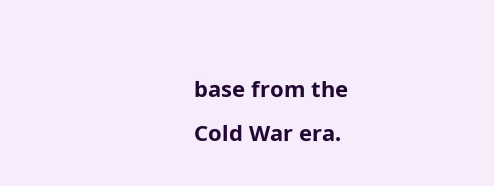base from the Cold War era.